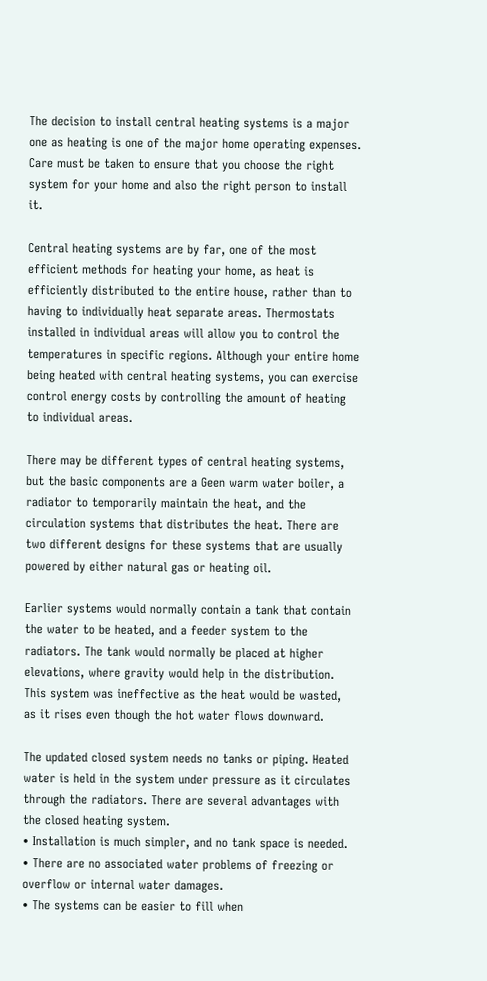The decision to install central heating systems is a major one as heating is one of the major home operating expenses. Care must be taken to ensure that you choose the right system for your home and also the right person to install it.

Central heating systems are by far, one of the most efficient methods for heating your home, as heat is efficiently distributed to the entire house, rather than to having to individually heat separate areas. Thermostats installed in individual areas will allow you to control the temperatures in specific regions. Although your entire home being heated with central heating systems, you can exercise control energy costs by controlling the amount of heating to individual areas.

There may be different types of central heating systems, but the basic components are a Geen warm water boiler, a radiator to temporarily maintain the heat, and the circulation systems that distributes the heat. There are two different designs for these systems that are usually powered by either natural gas or heating oil.

Earlier systems would normally contain a tank that contain the water to be heated, and a feeder system to the radiators. The tank would normally be placed at higher elevations, where gravity would help in the distribution. This system was ineffective as the heat would be wasted, as it rises even though the hot water flows downward.

The updated closed system needs no tanks or piping. Heated water is held in the system under pressure as it circulates through the radiators. There are several advantages with the closed heating system.
• Installation is much simpler, and no tank space is needed.
• There are no associated water problems of freezing or overflow or internal water damages.
• The systems can be easier to fill when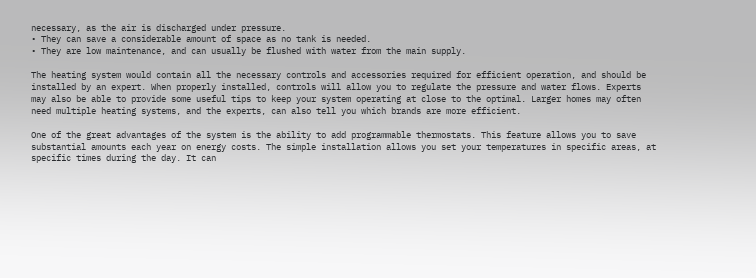necessary, as the air is discharged under pressure.
• They can save a considerable amount of space as no tank is needed.
• They are low maintenance, and can usually be flushed with water from the main supply.

The heating system would contain all the necessary controls and accessories required for efficient operation, and should be installed by an expert. When properly installed, controls will allow you to regulate the pressure and water flows. Experts may also be able to provide some useful tips to keep your system operating at close to the optimal. Larger homes may often need multiple heating systems, and the experts, can also tell you which brands are more efficient.

One of the great advantages of the system is the ability to add programmable thermostats. This feature allows you to save substantial amounts each year on energy costs. The simple installation allows you set your temperatures in specific areas, at specific times during the day. It can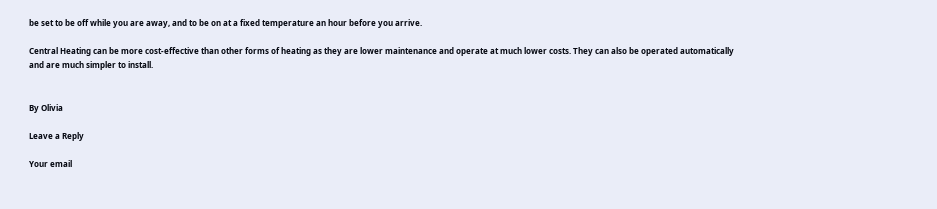be set to be off while you are away, and to be on at a fixed temperature an hour before you arrive.

Central Heating can be more cost-effective than other forms of heating as they are lower maintenance and operate at much lower costs. They can also be operated automatically and are much simpler to install.


By Olivia

Leave a Reply

Your email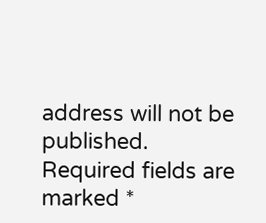address will not be published. Required fields are marked *